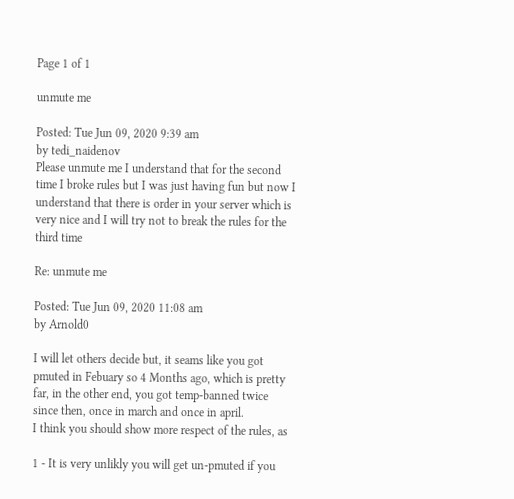Page 1 of 1

unmute me

Posted: Tue Jun 09, 2020 9:39 am
by tedi_naidenov
Please unmute me I understand that for the second time I broke rules but I was just having fun but now I understand that there is order in your server which is very nice and I will try not to break the rules for the third time

Re: unmute me

Posted: Tue Jun 09, 2020 11:08 am
by Arnold0

I will let others decide but, it seams like you got pmuted in Febuary so 4 Months ago, which is pretty far, in the other end, you got temp-banned twice since then, once in march and once in april.
I think you should show more respect of the rules, as

1 - It is very unlikly you will get un-pmuted if you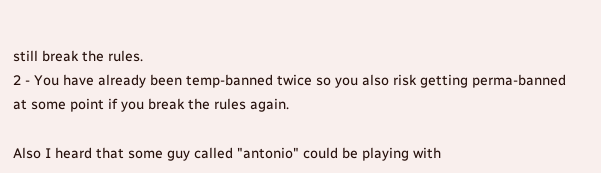still break the rules.
2 - You have already been temp-banned twice so you also risk getting perma-banned at some point if you break the rules again.

Also I heard that some guy called "antonio" could be playing with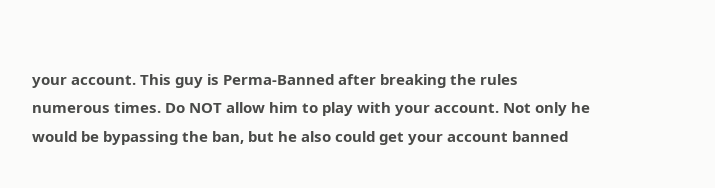your account. This guy is Perma-Banned after breaking the rules numerous times. Do NOT allow him to play with your account. Not only he would be bypassing the ban, but he also could get your account banned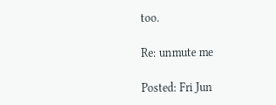too.

Re: unmute me

Posted: Fri Jun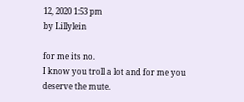12, 2020 1:53 pm
by Lillylein

for me its no.
I know you troll a lot and for me you deserve the mute.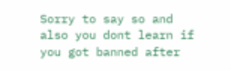Sorry to say so and also you dont learn if you got banned after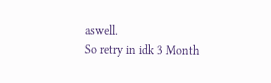aswell.
So retry in idk 3 Month